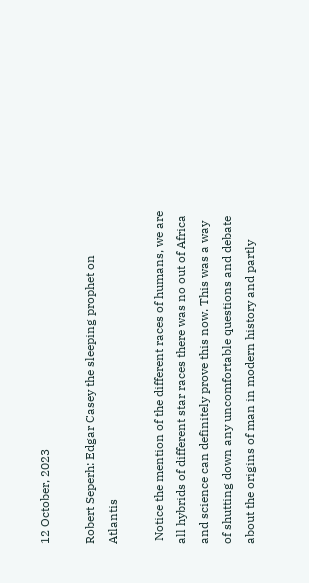12 October, 2023

Robert Seperh: Edgar Casey the sleeping prophet on Atlantis

 Notice the mention of the different races of humans, we are all hybrids of different star races there was no out of Africa and science can definitely prove this now. This was a way of shutting down any uncomfortable questions and debate about the origins of man in modern history and partly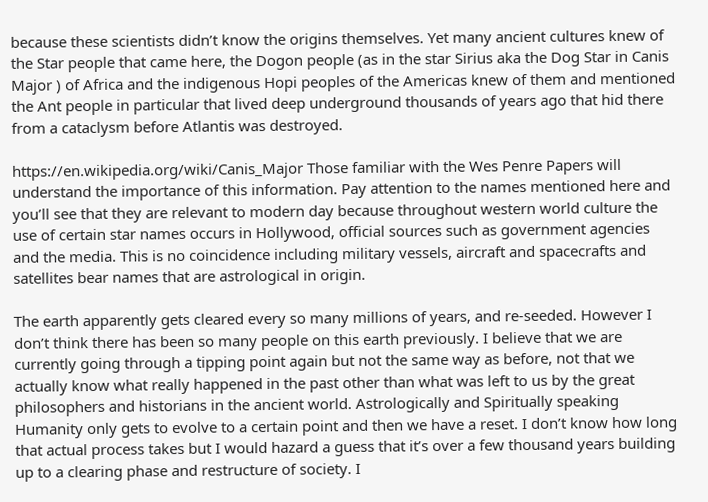because these scientists didn’t know the origins themselves. Yet many ancient cultures knew of the Star people that came here, the Dogon people (as in the star Sirius aka the Dog Star in Canis Major ) of Africa and the indigenous Hopi peoples of the Americas knew of them and mentioned the Ant people in particular that lived deep underground thousands of years ago that hid there from a cataclysm before Atlantis was destroyed.

https://en.wikipedia.org/wiki/Canis_Major Those familiar with the Wes Penre Papers will understand the importance of this information. Pay attention to the names mentioned here and you’ll see that they are relevant to modern day because throughout western world culture the use of certain star names occurs in Hollywood, official sources such as government agencies and the media. This is no coincidence including military vessels, aircraft and spacecrafts and satellites bear names that are astrological in origin.

The earth apparently gets cleared every so many millions of years, and re-seeded. However I don’t think there has been so many people on this earth previously. I believe that we are currently going through a tipping point again but not the same way as before, not that we actually know what really happened in the past other than what was left to us by the great philosophers and historians in the ancient world. Astrologically and Spiritually speaking Humanity only gets to evolve to a certain point and then we have a reset. I don’t know how long that actual process takes but I would hazard a guess that it’s over a few thousand years building up to a clearing phase and restructure of society. I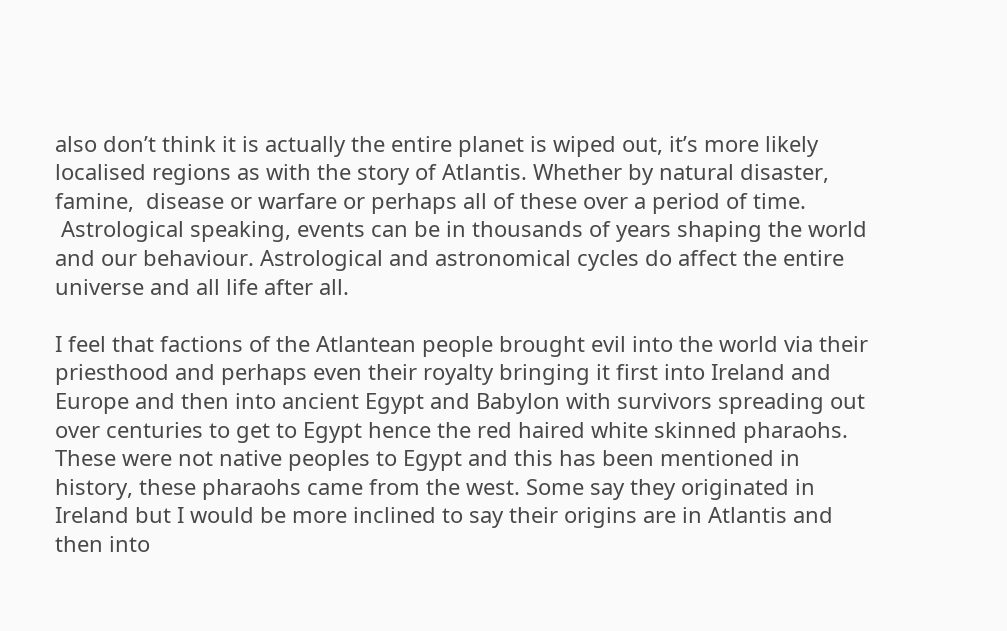also don’t think it is actually the entire planet is wiped out, it’s more likely localised regions as with the story of Atlantis. Whether by natural disaster, famine,  disease or warfare or perhaps all of these over a period of time.
 Astrological speaking, events can be in thousands of years shaping the world and our behaviour. Astrological and astronomical cycles do affect the entire universe and all life after all.

I feel that factions of the Atlantean people brought evil into the world via their priesthood and perhaps even their royalty bringing it first into Ireland and Europe and then into ancient Egypt and Babylon with survivors spreading out over centuries to get to Egypt hence the red haired white skinned pharaohs. These were not native peoples to Egypt and this has been mentioned in history, these pharaohs came from the west. Some say they originated in Ireland but I would be more inclined to say their origins are in Atlantis and then into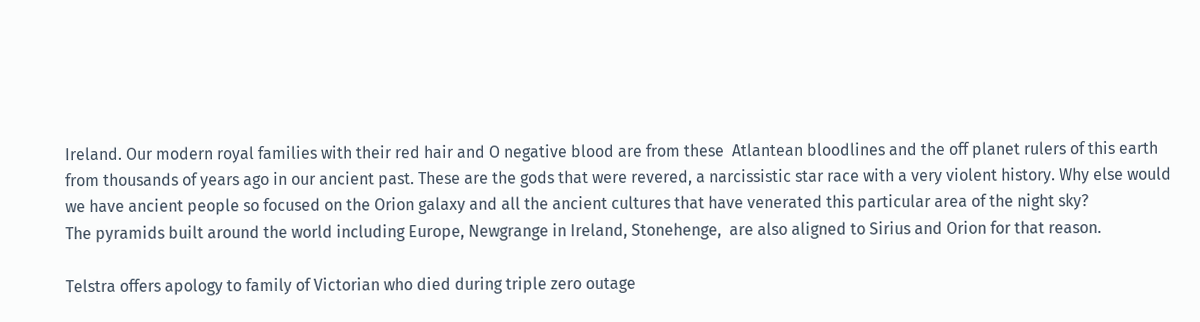Ireland. Our modern royal families with their red hair and O negative blood are from these  Atlantean bloodlines and the off planet rulers of this earth from thousands of years ago in our ancient past. These are the gods that were revered, a narcissistic star race with a very violent history. Why else would we have ancient people so focused on the Orion galaxy and all the ancient cultures that have venerated this particular area of the night sky?
The pyramids built around the world including Europe, Newgrange in Ireland, Stonehenge,  are also aligned to Sirius and Orion for that reason.

Telstra offers apology to family of Victorian who died during triple zero outage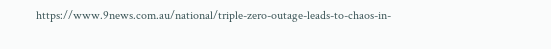https://www.9news.com.au/national/triple-zero-outage-leads-to-chaos-in-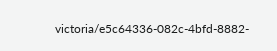victoria/e5c64336-082c-4bfd-8882-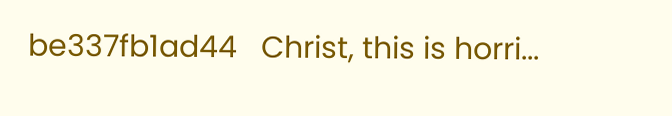be337fb1ad44   Christ, this is horri...